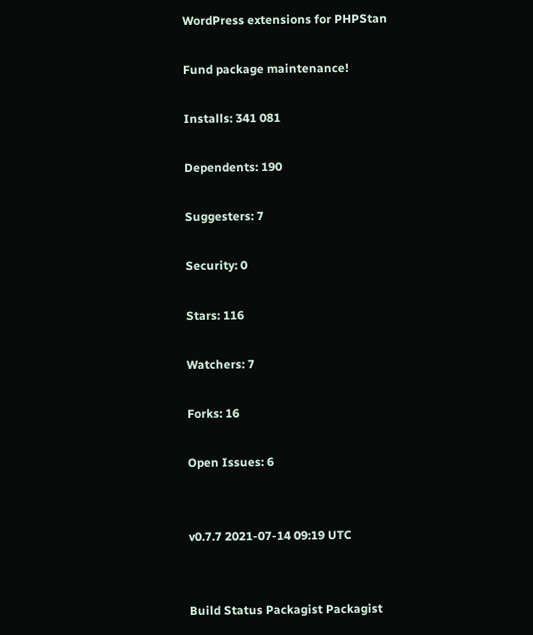WordPress extensions for PHPStan

Fund package maintenance!

Installs: 341 081

Dependents: 190

Suggesters: 7

Security: 0

Stars: 116

Watchers: 7

Forks: 16

Open Issues: 6


v0.7.7 2021-07-14 09:19 UTC


Build Status Packagist Packagist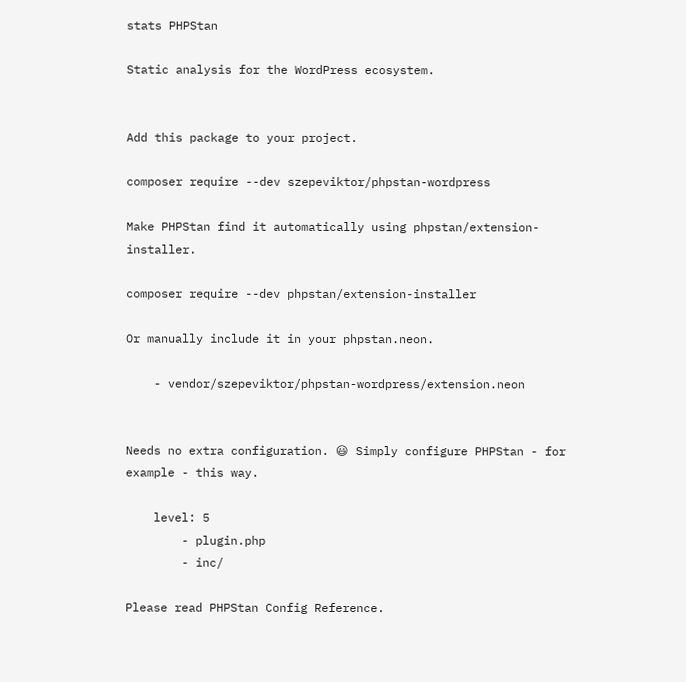stats PHPStan

Static analysis for the WordPress ecosystem.


Add this package to your project.

composer require --dev szepeviktor/phpstan-wordpress

Make PHPStan find it automatically using phpstan/extension-installer.

composer require --dev phpstan/extension-installer

Or manually include it in your phpstan.neon.

    - vendor/szepeviktor/phpstan-wordpress/extension.neon


Needs no extra configuration. 😃 Simply configure PHPStan - for example - this way.

    level: 5
        - plugin.php
        - inc/

Please read PHPStan Config Reference.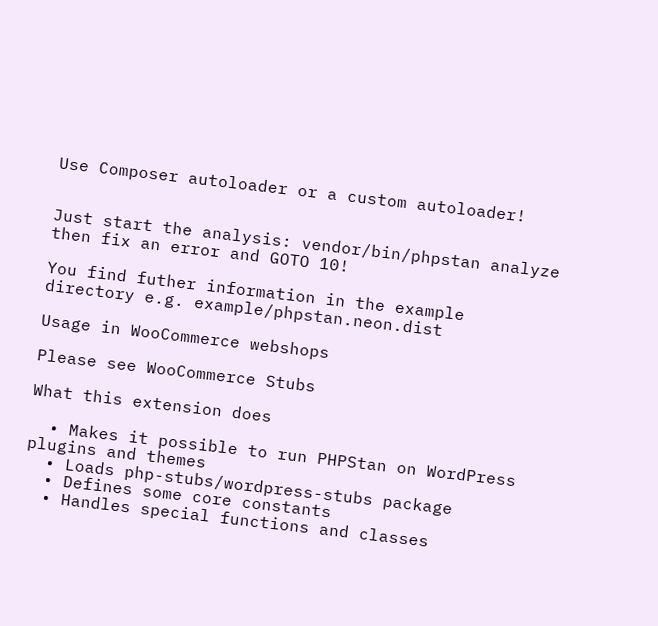Use Composer autoloader or a custom autoloader!


Just start the analysis: vendor/bin/phpstan analyze then fix an error and GOTO 10!

You find futher information in the example directory e.g. example/phpstan.neon.dist

Usage in WooCommerce webshops

Please see WooCommerce Stubs

What this extension does

  • Makes it possible to run PHPStan on WordPress plugins and themes
  • Loads php-stubs/wordpress-stubs package
  • Defines some core constants
  • Handles special functions and classes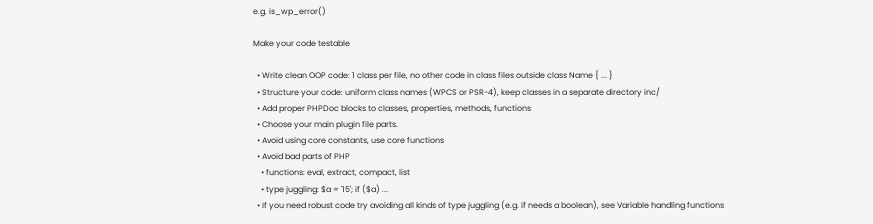e.g. is_wp_error()

Make your code testable

  • Write clean OOP code: 1 class per file, no other code in class files outside class Name { ... }
  • Structure your code: uniform class names (WPCS or PSR-4), keep classes in a separate directory inc/
  • Add proper PHPDoc blocks to classes, properties, methods, functions
  • Choose your main plugin file parts.
  • Avoid using core constants, use core functions
  • Avoid bad parts of PHP
    • functions: eval, extract, compact, list
    • type juggling: $a = '15'; if ($a) ...
  • If you need robust code try avoiding all kinds of type juggling (e.g. if needs a boolean), see Variable handling functions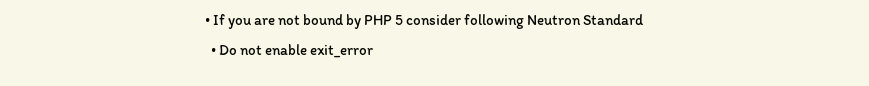• If you are not bound by PHP 5 consider following Neutron Standard
  • Do not enable exit_error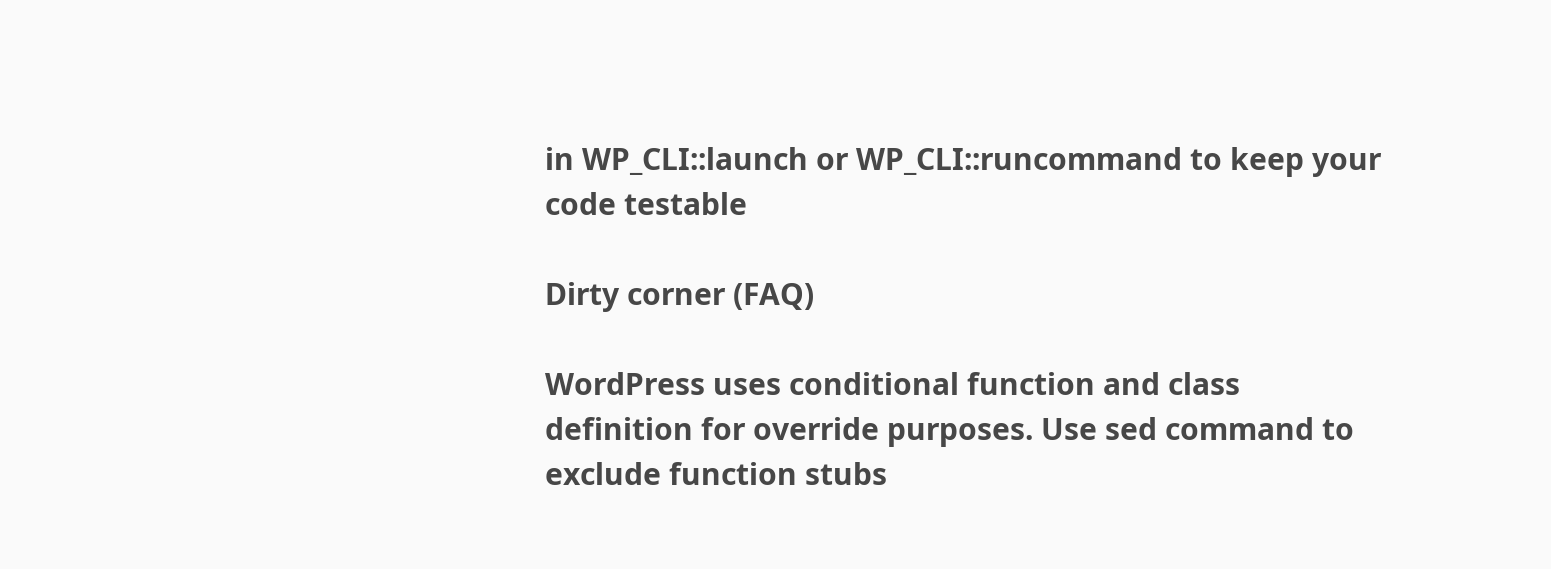in WP_CLI::launch or WP_CLI::runcommand to keep your code testable

Dirty corner (FAQ)

WordPress uses conditional function and class definition for override purposes. Use sed command to exclude function stubs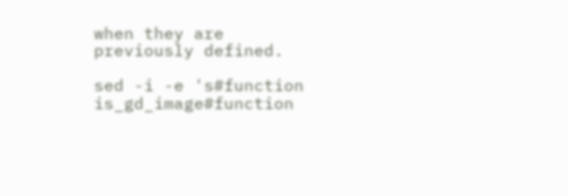when they are previously defined.

sed -i -e 's#function is_gd_image#function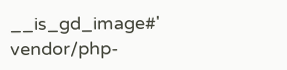__is_gd_image#' vendor/php-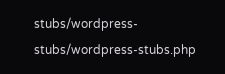stubs/wordpress-stubs/wordpress-stubs.php